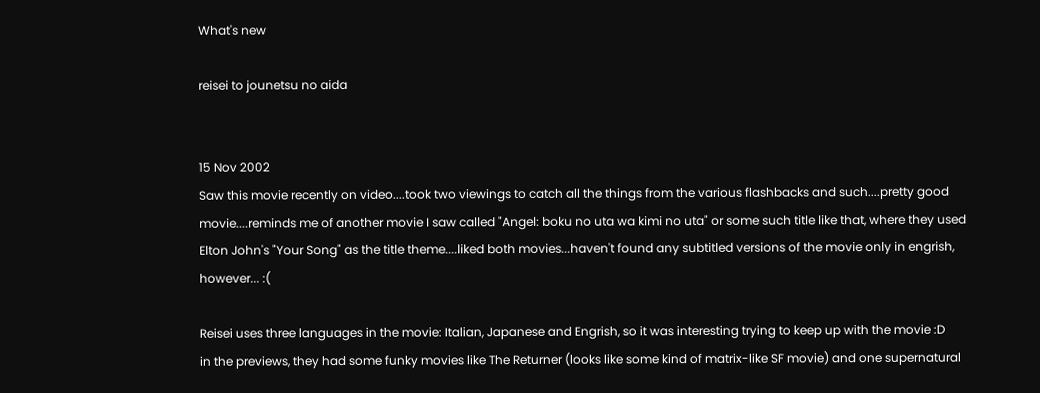What's new

reisei to jounetsu no aida


15 Nov 2002
Saw this movie recently on video....took two viewings to catch all the things from the various flashbacks and such....pretty good movie....reminds me of another movie I saw called "Angel: boku no uta wa kimi no uta" or some such title like that, where they used Elton John's "Your Song" as the title theme....liked both movies...haven't found any subtitled versions of the movie only in engrish, however... :(

Reisei uses three languages in the movie: Italian, Japanese and Engrish, so it was interesting trying to keep up with the movie :D
in the previews, they had some funky movies like The Returner (looks like some kind of matrix-like SF movie) and one supernatural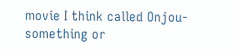movie I think called Onjou-something or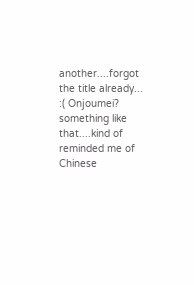another....forgot the title already... :( Onjoumei? something like that....kind of reminded me of Chinese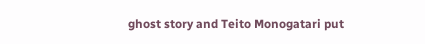ghost story and Teito Monogatari put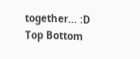together... :D
Top Bottom